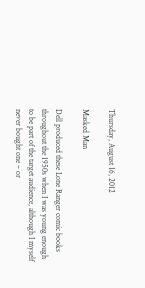Thursday, August 16, 2012

Masked Man

Dell produced these Lone Ranger comic books throughout the 1950s when I was young enough to be part of the target audience, although I myself never bought one – or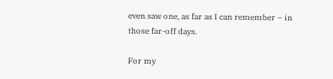even saw one, as far as I can remember – in those far-off days.

For my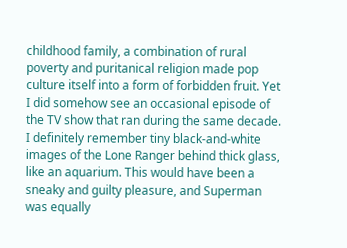childhood family, a combination of rural poverty and puritanical religion made pop culture itself into a form of forbidden fruit. Yet I did somehow see an occasional episode of the TV show that ran during the same decade. I definitely remember tiny black-and-white images of the Lone Ranger behind thick glass, like an aquarium. This would have been a sneaky and guilty pleasure, and Superman was equally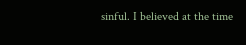sinful. I believed at the time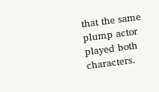that the same plump actor played both characters.